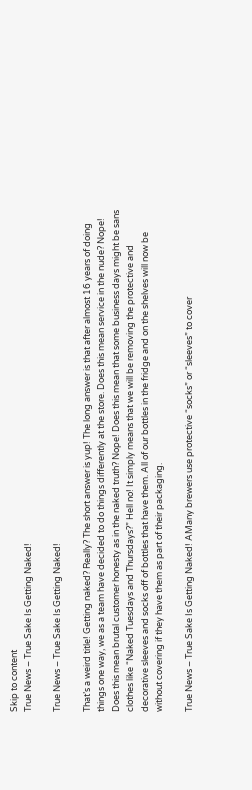Skip to content
True News – True Sake Is Getting Naked!

True News – True Sake Is Getting Naked!

That’s a weird title! Getting naked? Really? The short answer is yup! The long answer is that after almost 16 years of doing things one way, we as a team have decided to do things differently at the store. Does this mean service in the nude? Nope! Does this mean brutal customer honesty as in the naked truth? Nope! Does this mean that some business days might be sans clothes like “Naked Tuesdays and Thursdays?” Hell no! It simply means that we will be removing the protective and decorative sleeves and socks off of bottles that have them. All of our bottles in the fridge and on the shelves will now be without covering if they have them as part of their packaging.

True News – True Sake Is Getting Naked! AMany brewers use protective “socks” or “sleeves” to cover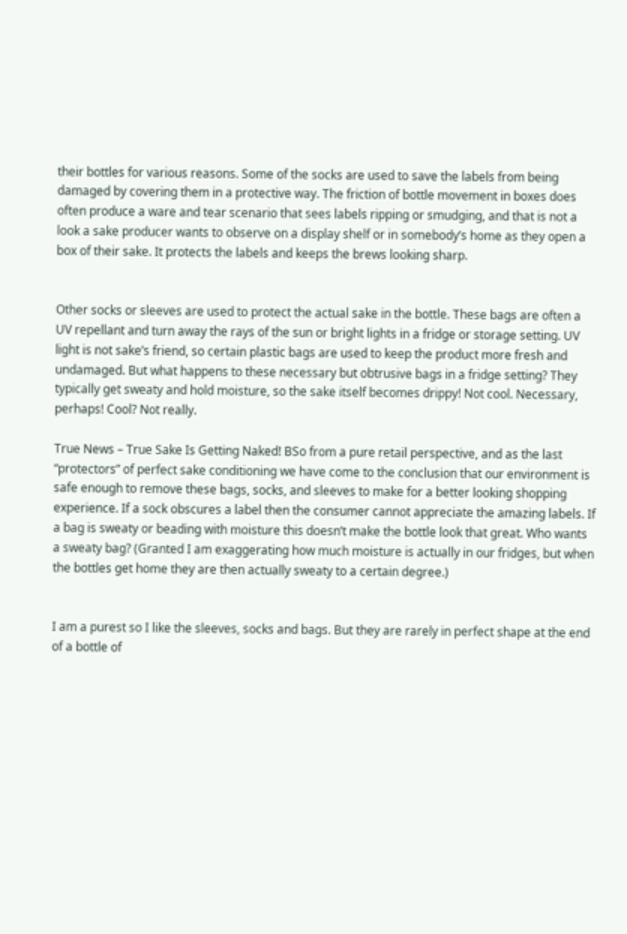their bottles for various reasons. Some of the socks are used to save the labels from being damaged by covering them in a protective way. The friction of bottle movement in boxes does often produce a ware and tear scenario that sees labels ripping or smudging, and that is not a look a sake producer wants to observe on a display shelf or in somebody’s home as they open a box of their sake. It protects the labels and keeps the brews looking sharp.


Other socks or sleeves are used to protect the actual sake in the bottle. These bags are often a UV repellant and turn away the rays of the sun or bright lights in a fridge or storage setting. UV light is not sake’s friend, so certain plastic bags are used to keep the product more fresh and undamaged. But what happens to these necessary but obtrusive bags in a fridge setting? They typically get sweaty and hold moisture, so the sake itself becomes drippy! Not cool. Necessary, perhaps! Cool? Not really.

True News – True Sake Is Getting Naked! BSo from a pure retail perspective, and as the last “protectors” of perfect sake conditioning we have come to the conclusion that our environment is safe enough to remove these bags, socks, and sleeves to make for a better looking shopping experience. If a sock obscures a label then the consumer cannot appreciate the amazing labels. If a bag is sweaty or beading with moisture this doesn’t make the bottle look that great. Who wants a sweaty bag? (Granted I am exaggerating how much moisture is actually in our fridges, but when the bottles get home they are then actually sweaty to a certain degree.)


I am a purest so I like the sleeves, socks and bags. But they are rarely in perfect shape at the end of a bottle of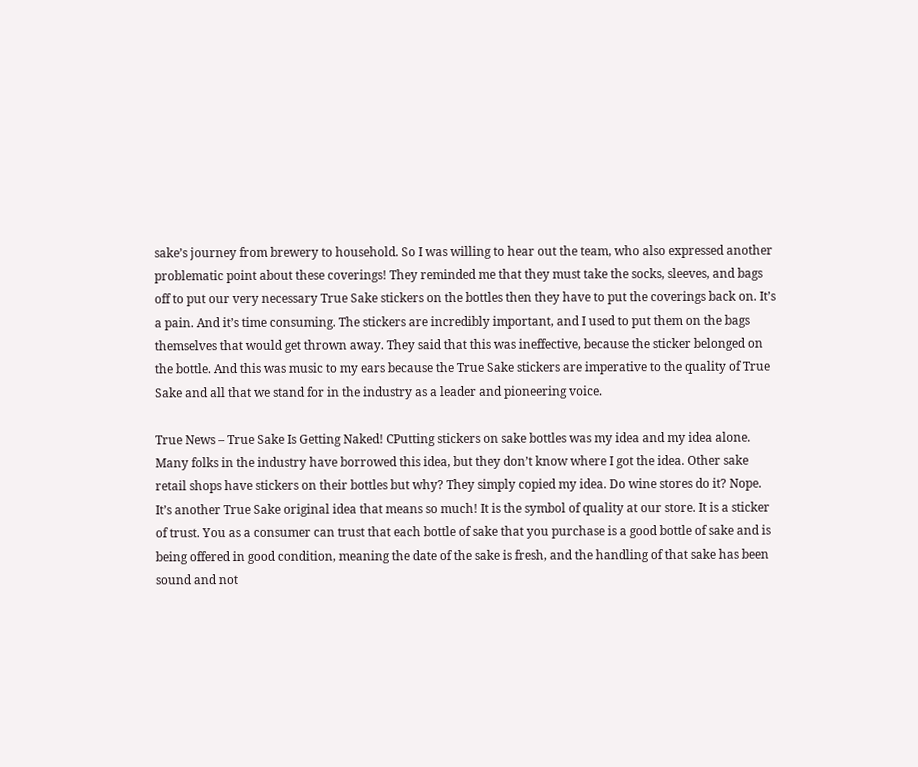sake’s journey from brewery to household. So I was willing to hear out the team, who also expressed another problematic point about these coverings! They reminded me that they must take the socks, sleeves, and bags off to put our very necessary True Sake stickers on the bottles then they have to put the coverings back on. It’s a pain. And it’s time consuming. The stickers are incredibly important, and I used to put them on the bags themselves that would get thrown away. They said that this was ineffective, because the sticker belonged on the bottle. And this was music to my ears because the True Sake stickers are imperative to the quality of True Sake and all that we stand for in the industry as a leader and pioneering voice.

True News – True Sake Is Getting Naked! CPutting stickers on sake bottles was my idea and my idea alone. Many folks in the industry have borrowed this idea, but they don’t know where I got the idea. Other sake retail shops have stickers on their bottles but why? They simply copied my idea. Do wine stores do it? Nope. It’s another True Sake original idea that means so much! It is the symbol of quality at our store. It is a sticker of trust. You as a consumer can trust that each bottle of sake that you purchase is a good bottle of sake and is being offered in good condition, meaning the date of the sake is fresh, and the handling of that sake has been sound and not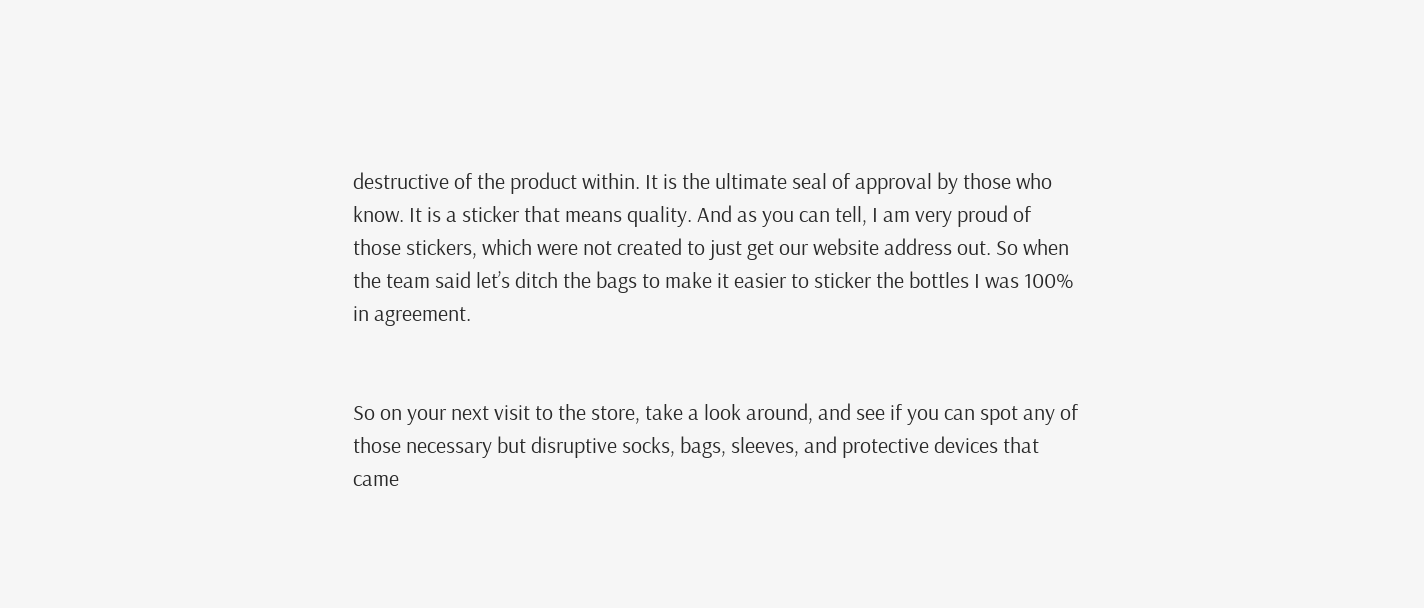destructive of the product within. It is the ultimate seal of approval by those who know. It is a sticker that means quality. And as you can tell, I am very proud of those stickers, which were not created to just get our website address out. So when the team said let’s ditch the bags to make it easier to sticker the bottles I was 100% in agreement.


So on your next visit to the store, take a look around, and see if you can spot any of those necessary but disruptive socks, bags, sleeves, and protective devices that came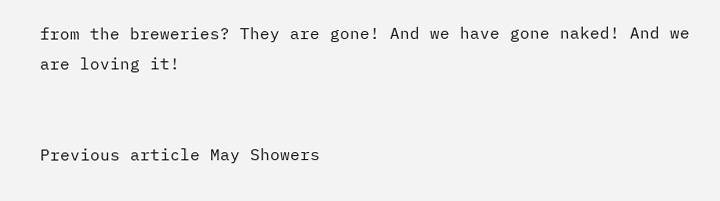from the breweries? They are gone! And we have gone naked! And we are loving it!


Previous article May Showers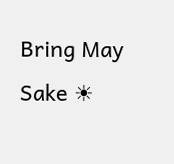Bring May Sake ☀